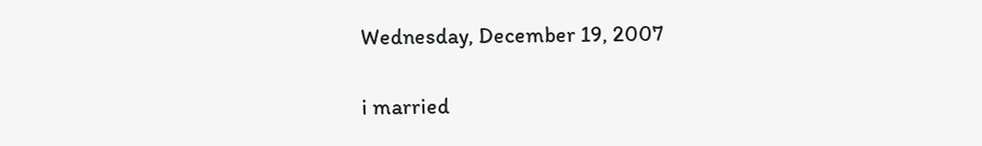Wednesday, December 19, 2007

i married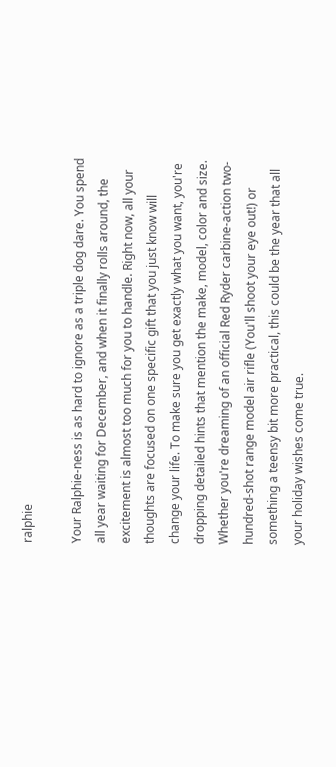ralphie

Your Ralphie-ness is as hard to ignore as a triple dog dare. You spend all year waiting for December, and when it finally rolls around, the excitement is almost too much for you to handle. Right now, all your thoughts are focused on one specific gift that you just know will change your life. To make sure you get exactly what you want, you're dropping detailed hints that mention the make, model, color and size. Whether you're dreaming of an official Red Ryder carbine-action two-hundred-shot range model air rifle (You'll shoot your eye out!) or something a teensy bit more practical, this could be the year that all your holiday wishes come true.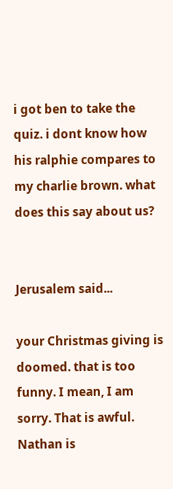i got ben to take the quiz. i dont know how his ralphie compares to my charlie brown. what does this say about us?


Jerusalem said...

your Christmas giving is doomed. that is too funny. I mean, I am sorry. That is awful.
Nathan is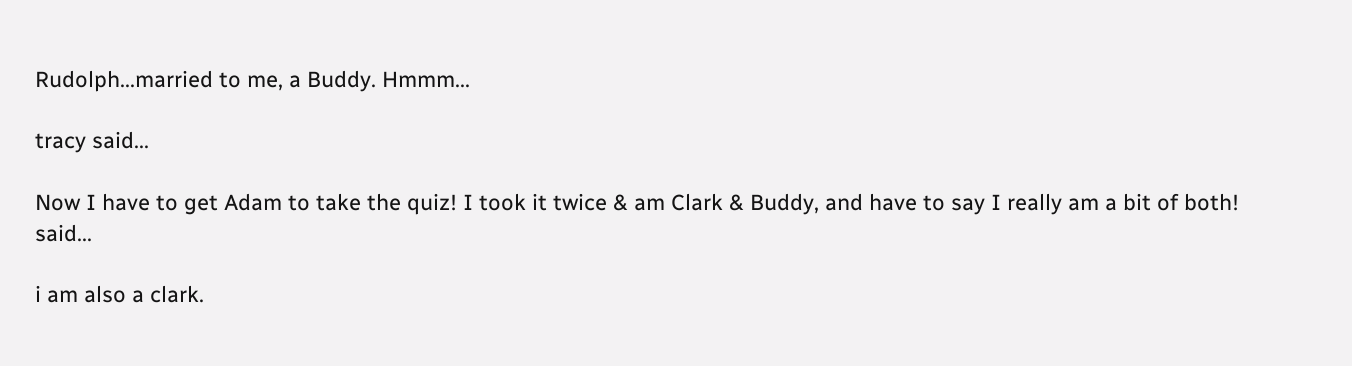Rudolph...married to me, a Buddy. Hmmm...

tracy said...

Now I have to get Adam to take the quiz! I took it twice & am Clark & Buddy, and have to say I really am a bit of both! said...

i am also a clark.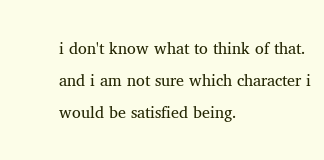i don't know what to think of that.
and i am not sure which character i would be satisfied being.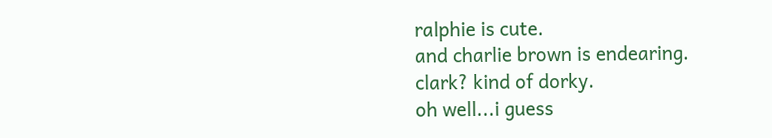ralphie is cute.
and charlie brown is endearing.
clark? kind of dorky.
oh well...i guess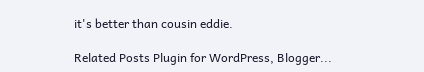it's better than cousin eddie.

Related Posts Plugin for WordPress, Blogger...